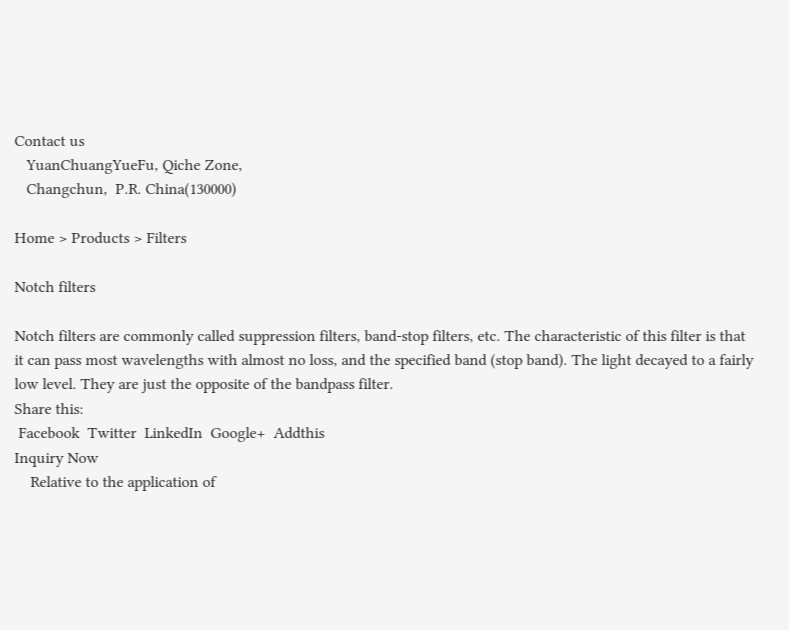Contact us
   YuanChuangYueFu, Qiche Zone,
   Changchun,  P.R. China(130000)

Home > Products > Filters

Notch filters

Notch filters are commonly called suppression filters, band-stop filters, etc. The characteristic of this filter is that it can pass most wavelengths with almost no loss, and the specified band (stop band). The light decayed to a fairly low level. They are just the opposite of the bandpass filter.
Share this:
 Facebook  Twitter  LinkedIn  Google+  Addthis
Inquiry Now
    Relative to the application of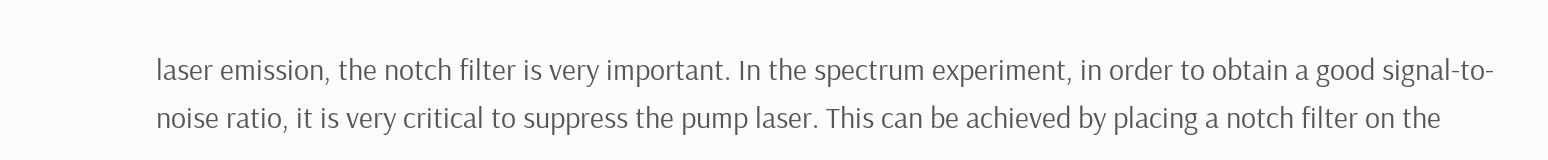laser emission, the notch filter is very important. In the spectrum experiment, in order to obtain a good signal-to-noise ratio, it is very critical to suppress the pump laser. This can be achieved by placing a notch filter on the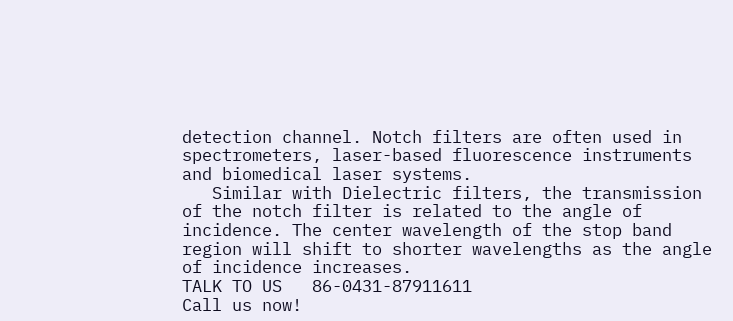detection channel. Notch filters are often used in spectrometers, laser-based fluorescence instruments and biomedical laser systems.
   Similar with Dielectric filters, the transmission of the notch filter is related to the angle of incidence. The center wavelength of the stop band region will shift to shorter wavelengths as the angle of incidence increases.
TALK TO US   86-0431-87911611
Call us now!